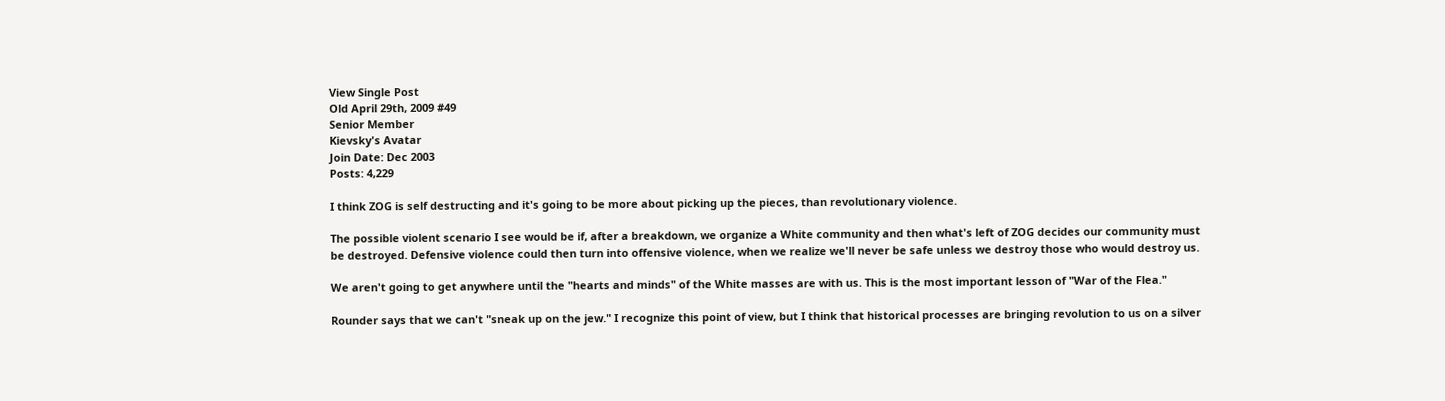View Single Post
Old April 29th, 2009 #49
Senior Member
Kievsky's Avatar
Join Date: Dec 2003
Posts: 4,229

I think ZOG is self destructing and it's going to be more about picking up the pieces, than revolutionary violence.

The possible violent scenario I see would be if, after a breakdown, we organize a White community and then what's left of ZOG decides our community must be destroyed. Defensive violence could then turn into offensive violence, when we realize we'll never be safe unless we destroy those who would destroy us.

We aren't going to get anywhere until the "hearts and minds" of the White masses are with us. This is the most important lesson of "War of the Flea."

Rounder says that we can't "sneak up on the jew." I recognize this point of view, but I think that historical processes are bringing revolution to us on a silver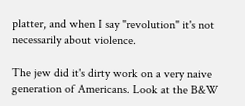platter, and when I say "revolution" it's not necessarily about violence.

The jew did it's dirty work on a very naive generation of Americans. Look at the B&W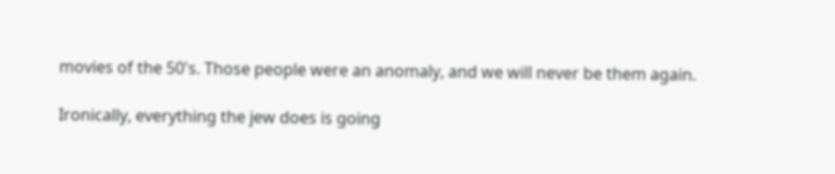movies of the 50's. Those people were an anomaly, and we will never be them again.

Ironically, everything the jew does is going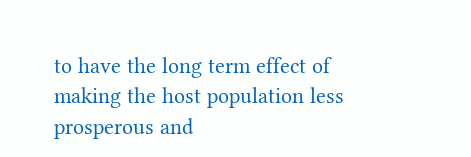to have the long term effect of making the host population less prosperous and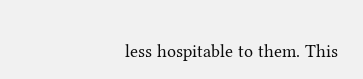less hospitable to them. This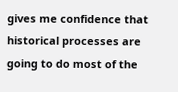gives me confidence that historical processes are going to do most of the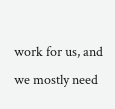work for us, and we mostly need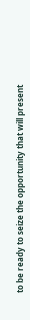to be ready to seize the opportunity that will present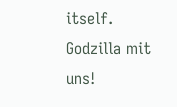itself.
Godzilla mit uns!